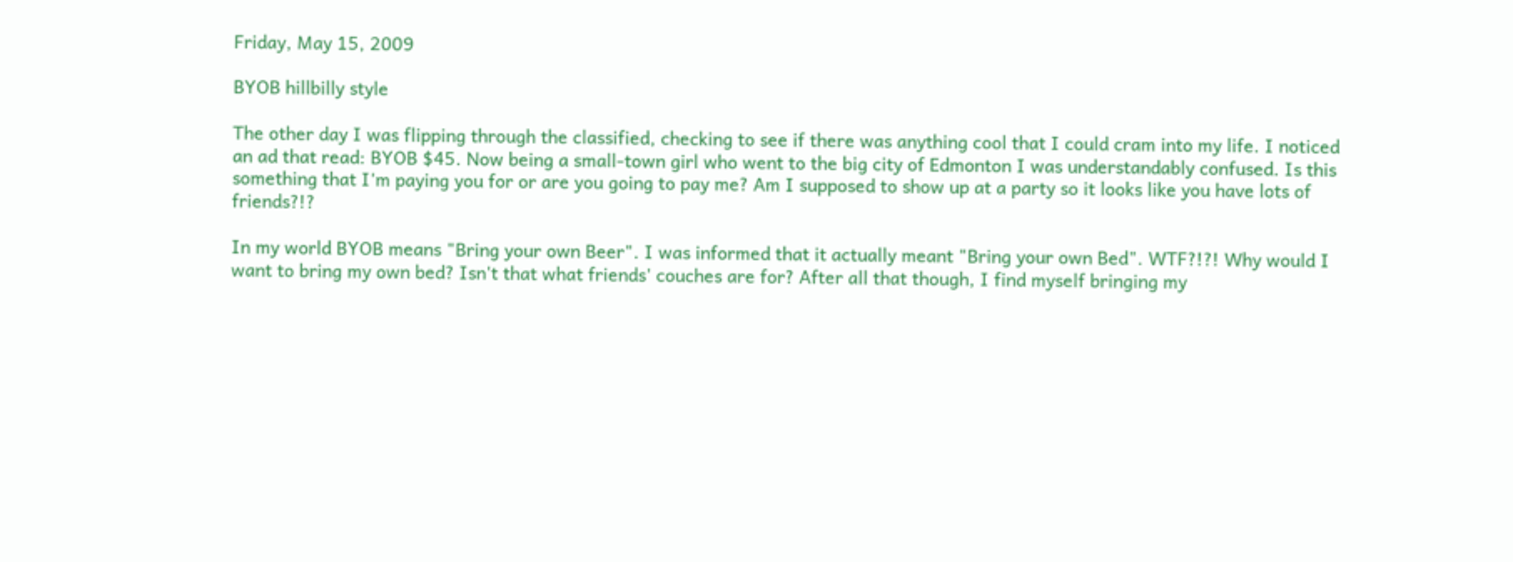Friday, May 15, 2009

BYOB hillbilly style

The other day I was flipping through the classified, checking to see if there was anything cool that I could cram into my life. I noticed an ad that read: BYOB $45. Now being a small-town girl who went to the big city of Edmonton I was understandably confused. Is this something that I'm paying you for or are you going to pay me? Am I supposed to show up at a party so it looks like you have lots of friends?!?

In my world BYOB means "Bring your own Beer". I was informed that it actually meant "Bring your own Bed". WTF?!?! Why would I want to bring my own bed? Isn't that what friends' couches are for? After all that though, I find myself bringing my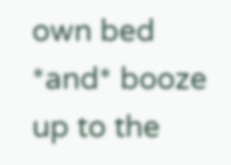own bed *and* booze up to the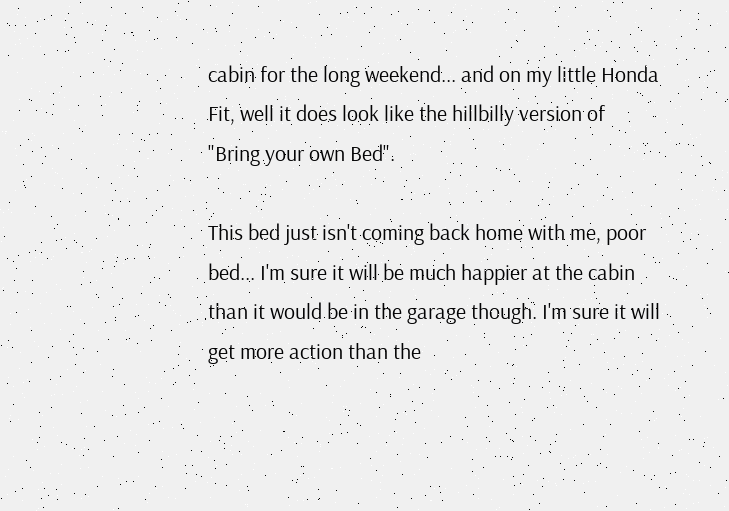cabin for the long weekend... and on my little Honda Fit, well it does look like the hillbilly version of "Bring your own Bed".

This bed just isn't coming back home with me, poor bed... I'm sure it will be much happier at the cabin than it would be in the garage though. I'm sure it will get more action than the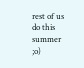rest of us do this summer ;o)